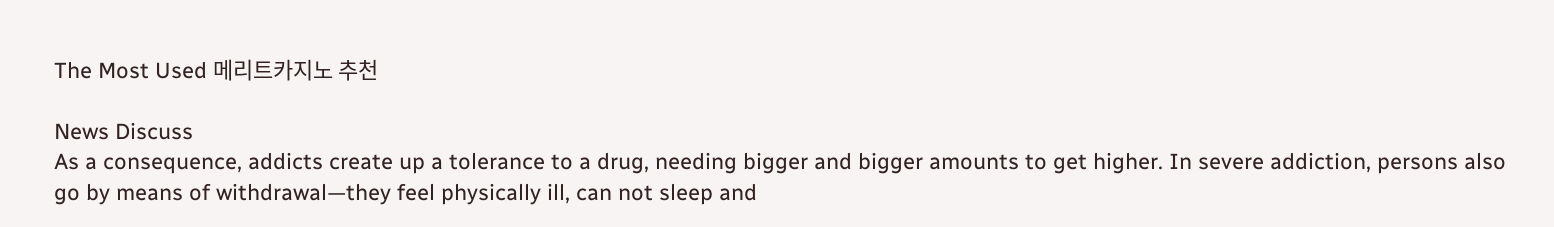The Most Used 메리트카지노 추천

News Discuss
As a consequence, addicts create up a tolerance to a drug, needing bigger and bigger amounts to get higher. In severe addiction, persons also go by means of withdrawal—they feel physically ill, can not sleep and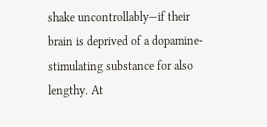shake uncontrollably—if their brain is deprived of a dopamine-stimulating substance for also lengthy. At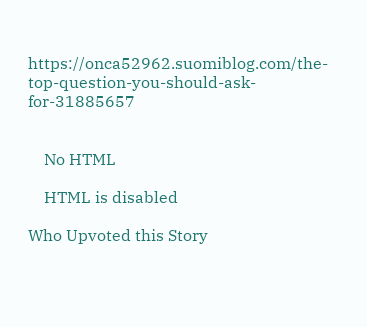https://onca52962.suomiblog.com/the-top-question-you-should-ask-for-31885657


    No HTML

    HTML is disabled

Who Upvoted this Story